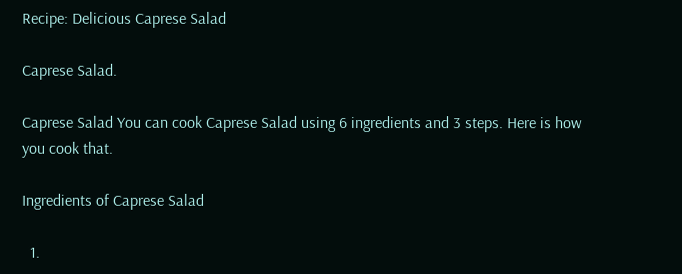Recipe: Delicious Caprese Salad

Caprese Salad.

Caprese Salad You can cook Caprese Salad using 6 ingredients and 3 steps. Here is how you cook that.

Ingredients of Caprese Salad

  1.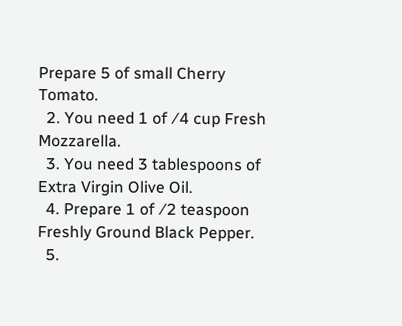Prepare 5 of small Cherry Tomato.
  2. You need 1 of ⁄4 cup Fresh Mozzarella.
  3. You need 3 tablespoons of Extra Virgin Olive Oil.
  4. Prepare 1 of ⁄2 teaspoon Freshly Ground Black Pepper.
  5.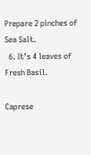Prepare 2 pinches of Sea Salt.
  6. It’s 4 leaves of Fresh Basil.

Caprese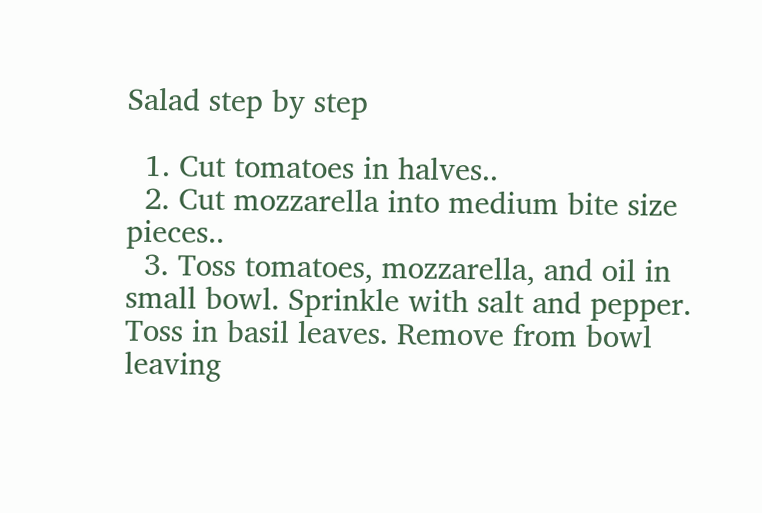Salad step by step

  1. Cut tomatoes in halves..
  2. Cut mozzarella into medium bite size pieces..
  3. Toss tomatoes, mozzarella, and oil in small bowl. Sprinkle with salt and pepper. Toss in basil leaves. Remove from bowl leaving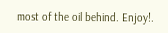most of the oil behind. Enjoy!.